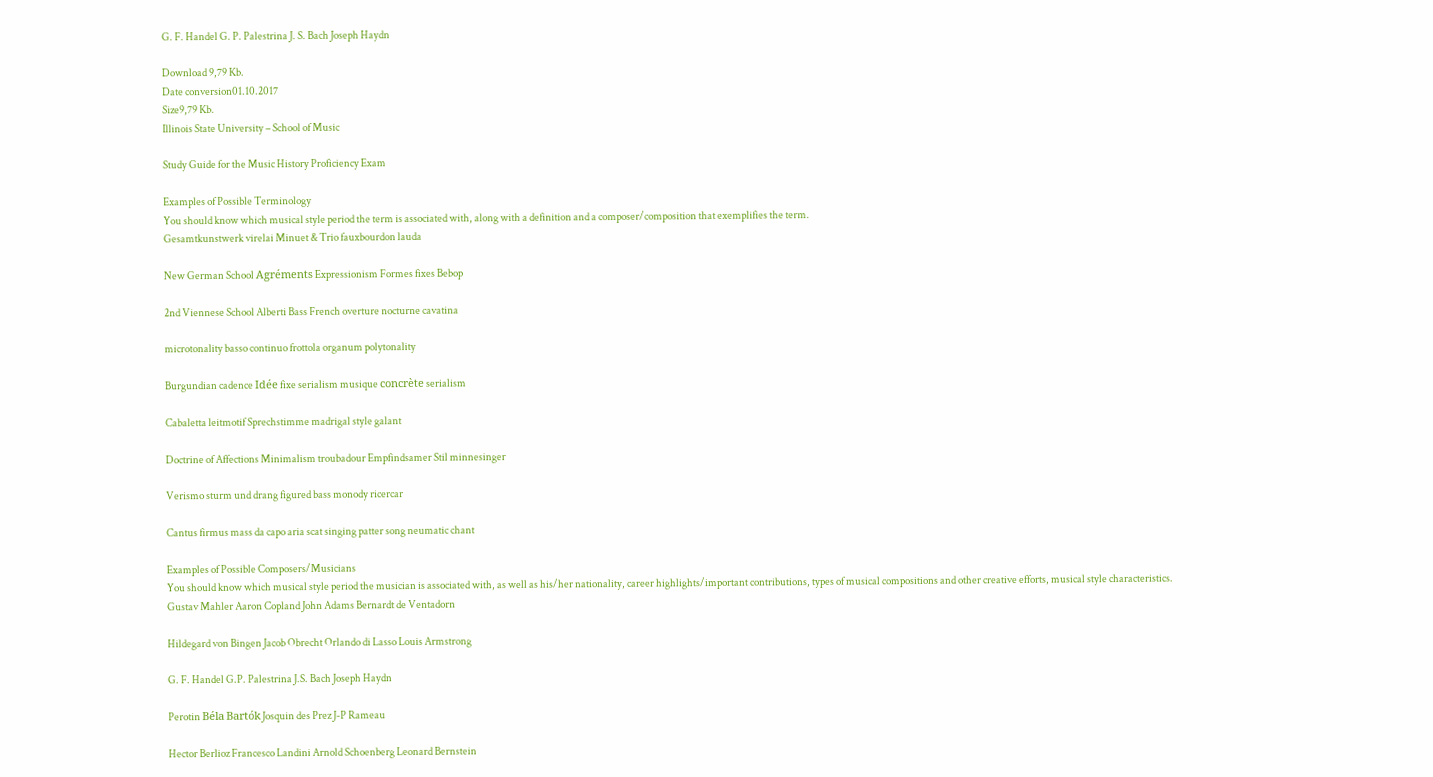G. F. Handel G. P. Palestrina J. S. Bach Joseph Haydn

Download 9,79 Kb.
Date conversion01.10.2017
Size9,79 Kb.
Illinois State University – School of Music

Study Guide for the Music History Proficiency Exam

Examples of Possible Terminology
You should know which musical style period the term is associated with, along with a definition and a composer/composition that exemplifies the term.
Gesamtkunstwerk virelai Minuet & Trio fauxbourdon lauda

New German School Agréments Expressionism Formes fixes Bebop

2nd Viennese School Alberti Bass French overture nocturne cavatina

microtonality basso continuo frottola organum polytonality

Burgundian cadence Idée fixe serialism musique concrète serialism

Cabaletta leitmotif Sprechstimme madrigal style galant

Doctrine of Affections Minimalism troubadour Empfindsamer Stil minnesinger

Verismo sturm und drang figured bass monody ricercar

Cantus firmus mass da capo aria scat singing patter song neumatic chant

Examples of Possible Composers/Musicians
You should know which musical style period the musician is associated with, as well as his/her nationality, career highlights/important contributions, types of musical compositions and other creative efforts, musical style characteristics.
Gustav Mahler Aaron Copland John Adams Bernardt de Ventadorn

Hildegard von Bingen Jacob Obrecht Orlando di Lasso Louis Armstrong

G. F. Handel G.P. Palestrina J.S. Bach Joseph Haydn

Perotin Béla Bartók Josquin des Prez J-P Rameau

Hector Berlioz Francesco Landini Arnold Schoenberg Leonard Bernstein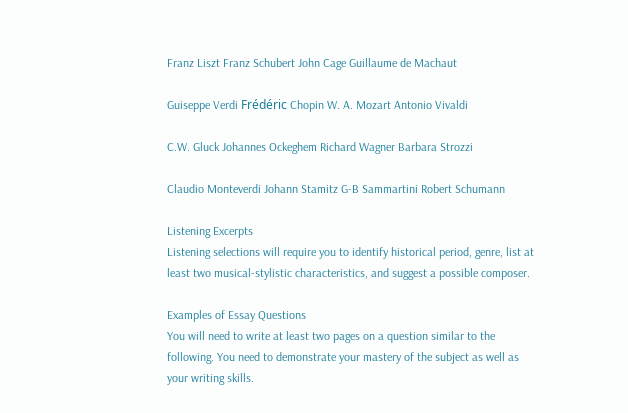Franz Liszt Franz Schubert John Cage Guillaume de Machaut

Guiseppe Verdi Frédéric Chopin W. A. Mozart Antonio Vivaldi

C.W. Gluck Johannes Ockeghem Richard Wagner Barbara Strozzi

Claudio Monteverdi Johann Stamitz G-B Sammartini Robert Schumann

Listening Excerpts
Listening selections will require you to identify historical period, genre, list at least two musical-stylistic characteristics, and suggest a possible composer.

Examples of Essay Questions
You will need to write at least two pages on a question similar to the following. You need to demonstrate your mastery of the subject as well as your writing skills.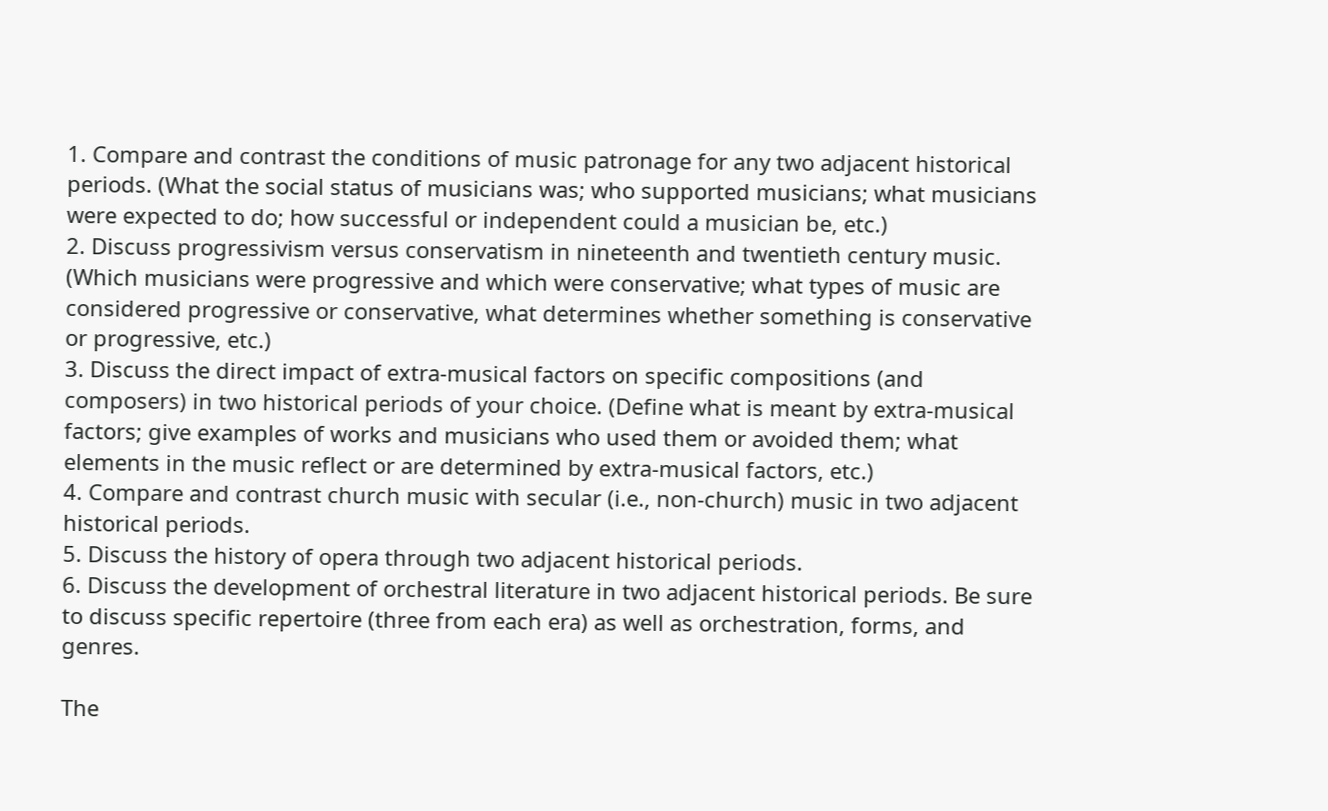1. Compare and contrast the conditions of music patronage for any two adjacent historical periods. (What the social status of musicians was; who supported musicians; what musicians were expected to do; how successful or independent could a musician be, etc.)
2. Discuss progressivism versus conservatism in nineteenth and twentieth century music. (Which musicians were progressive and which were conservative; what types of music are considered progressive or conservative, what determines whether something is conservative or progressive, etc.)
3. Discuss the direct impact of extra-musical factors on specific compositions (and composers) in two historical periods of your choice. (Define what is meant by extra-musical factors; give examples of works and musicians who used them or avoided them; what elements in the music reflect or are determined by extra-musical factors, etc.)
4. Compare and contrast church music with secular (i.e., non-church) music in two adjacent historical periods.
5. Discuss the history of opera through two adjacent historical periods.
6. Discuss the development of orchestral literature in two adjacent historical periods. Be sure to discuss specific repertoire (three from each era) as well as orchestration, forms, and genres.

The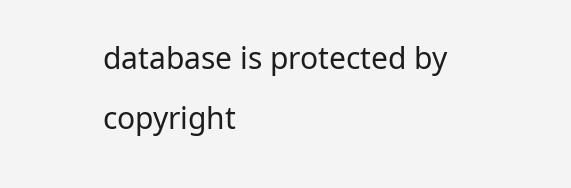database is protected by copyright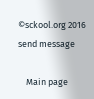©sckool.org 2016
send message

    Main page